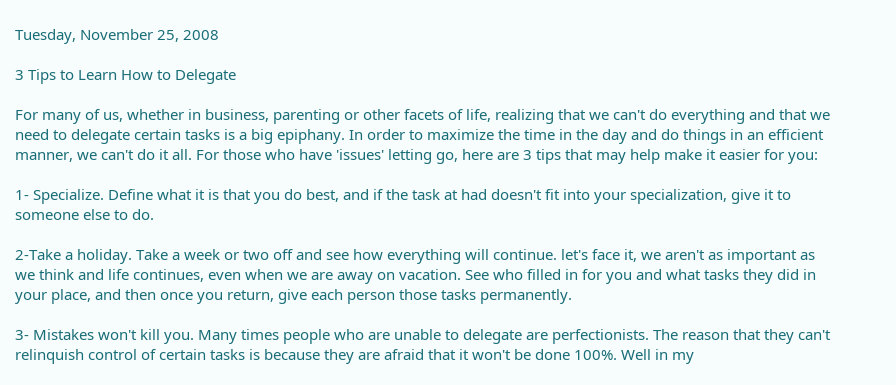Tuesday, November 25, 2008

3 Tips to Learn How to Delegate

For many of us, whether in business, parenting or other facets of life, realizing that we can't do everything and that we need to delegate certain tasks is a big epiphany. In order to maximize the time in the day and do things in an efficient manner, we can't do it all. For those who have 'issues' letting go, here are 3 tips that may help make it easier for you:

1- Specialize. Define what it is that you do best, and if the task at had doesn't fit into your specialization, give it to someone else to do.

2-Take a holiday. Take a week or two off and see how everything will continue. let's face it, we aren't as important as we think and life continues, even when we are away on vacation. See who filled in for you and what tasks they did in your place, and then once you return, give each person those tasks permanently.

3- Mistakes won't kill you. Many times people who are unable to delegate are perfectionists. The reason that they can't relinquish control of certain tasks is because they are afraid that it won't be done 100%. Well in my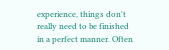experience, things don't really need to be finished in a perfect manner. Often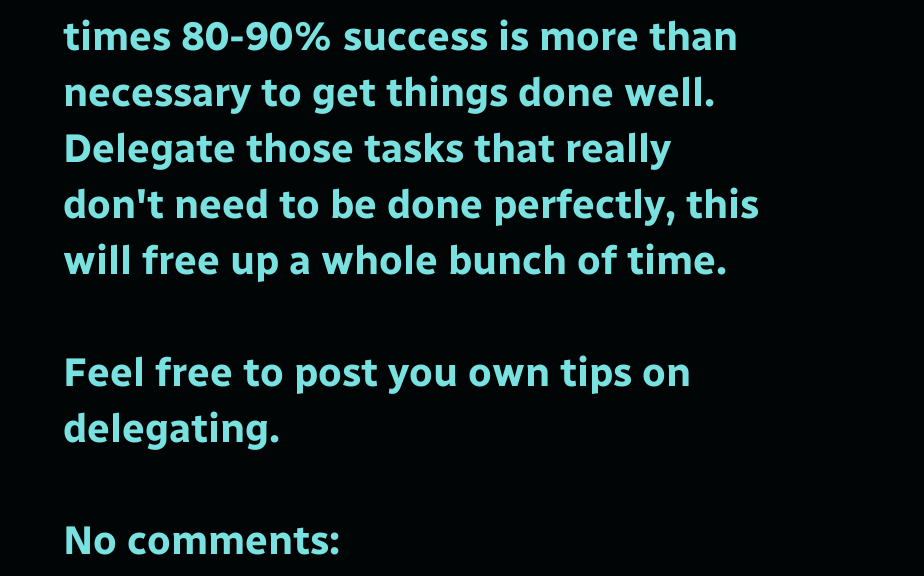times 80-90% success is more than necessary to get things done well. Delegate those tasks that really don't need to be done perfectly, this will free up a whole bunch of time.

Feel free to post you own tips on delegating.

No comments: